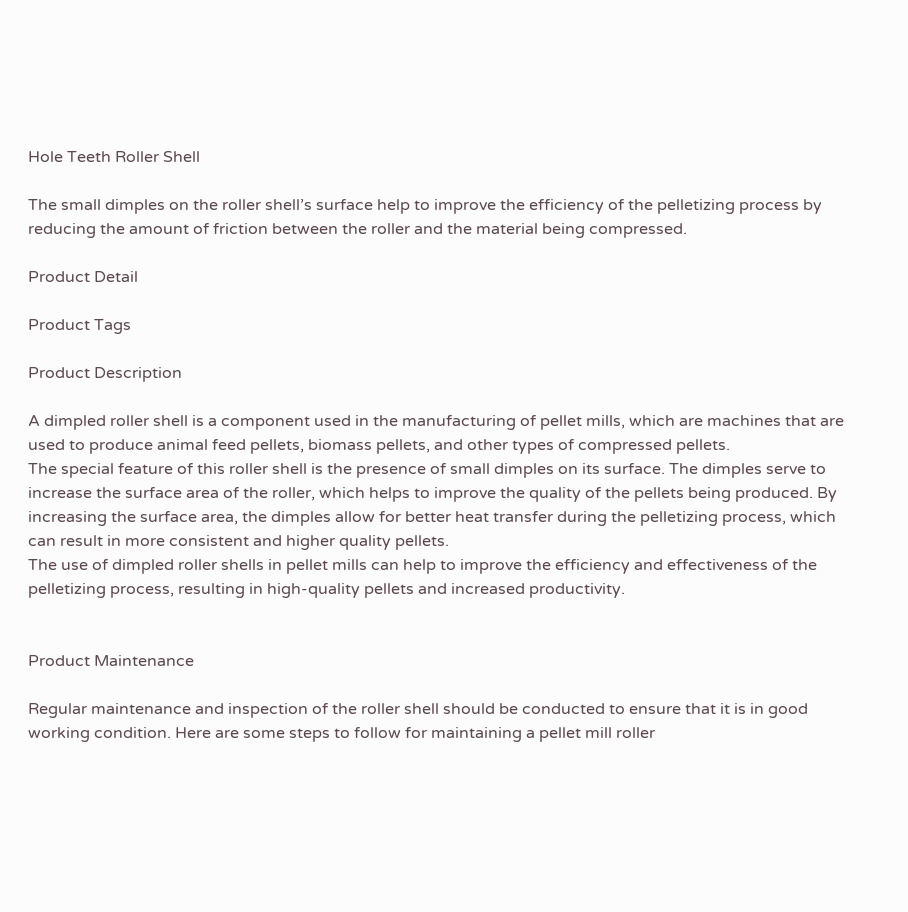Hole Teeth Roller Shell

The small dimples on the roller shell’s surface help to improve the efficiency of the pelletizing process by reducing the amount of friction between the roller and the material being compressed.

Product Detail

Product Tags

Product Description

A dimpled roller shell is a component used in the manufacturing of pellet mills, which are machines that are used to produce animal feed pellets, biomass pellets, and other types of compressed pellets.
The special feature of this roller shell is the presence of small dimples on its surface. The dimples serve to increase the surface area of the roller, which helps to improve the quality of the pellets being produced. By increasing the surface area, the dimples allow for better heat transfer during the pelletizing process, which can result in more consistent and higher quality pellets.
The use of dimpled roller shells in pellet mills can help to improve the efficiency and effectiveness of the pelletizing process, resulting in high-quality pellets and increased productivity.


Product Maintenance

Regular maintenance and inspection of the roller shell should be conducted to ensure that it is in good working condition. Here are some steps to follow for maintaining a pellet mill roller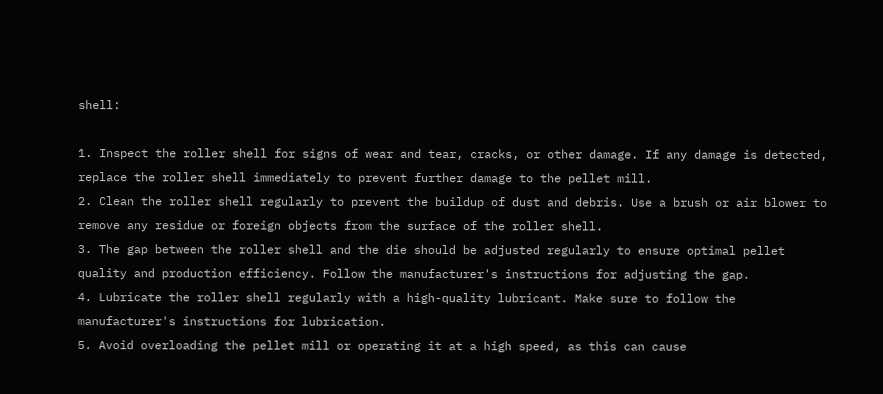shell:

1. Inspect the roller shell for signs of wear and tear, cracks, or other damage. If any damage is detected, replace the roller shell immediately to prevent further damage to the pellet mill.
2. Clean the roller shell regularly to prevent the buildup of dust and debris. Use a brush or air blower to remove any residue or foreign objects from the surface of the roller shell.
3. The gap between the roller shell and the die should be adjusted regularly to ensure optimal pellet quality and production efficiency. Follow the manufacturer's instructions for adjusting the gap.
4. Lubricate the roller shell regularly with a high-quality lubricant. Make sure to follow the manufacturer's instructions for lubrication.
5. Avoid overloading the pellet mill or operating it at a high speed, as this can cause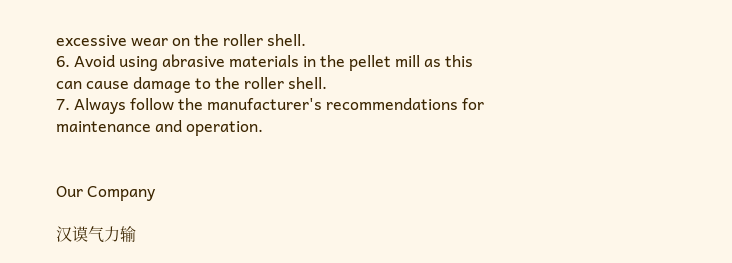excessive wear on the roller shell.
6. Avoid using abrasive materials in the pellet mill as this can cause damage to the roller shell.
7. Always follow the manufacturer's recommendations for maintenance and operation.


Our Company

汉谟气力输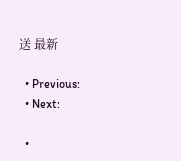送 最新

  • Previous:
  • Next:

  •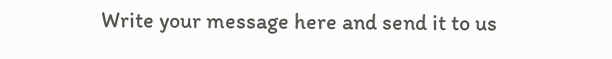Write your message here and send it to us